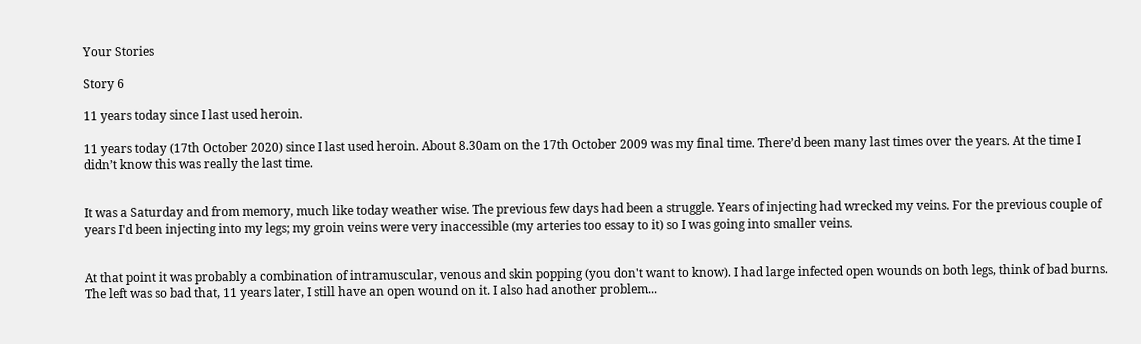Your Stories

Story 6

11 years today since I last used heroin.

11 years today (17th October 2020) since I last used heroin. About 8.30am on the 17th October 2009 was my final time. There’d been many last times over the years. At the time I didn’t know this was really the last time.


It was a Saturday and from memory, much like today weather wise. The previous few days had been a struggle. Years of injecting had wrecked my veins. For the previous couple of years I'd been injecting into my legs; my groin veins were very inaccessible (my arteries too essay to it) so I was going into smaller veins.


At that point it was probably a combination of intramuscular, venous and skin popping (you don't want to know). I had large infected open wounds on both legs, think of bad burns. The left was so bad that, 11 years later, I still have an open wound on it. I also had another problem...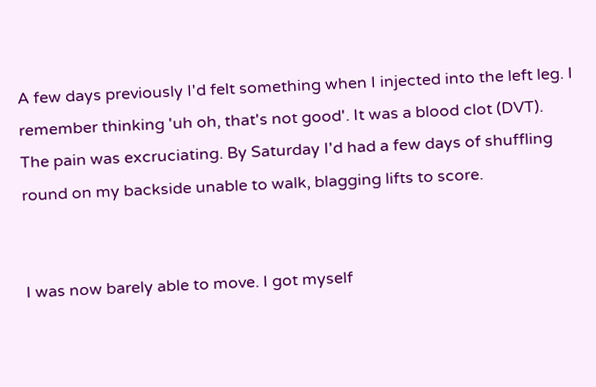A few days previously I'd felt something when I injected into the left leg. I remember thinking 'uh oh, that's not good'. It was a blood clot (DVT). The pain was excruciating. By Saturday I'd had a few days of shuffling round on my backside unable to walk, blagging lifts to score.


I was now barely able to move. I got myself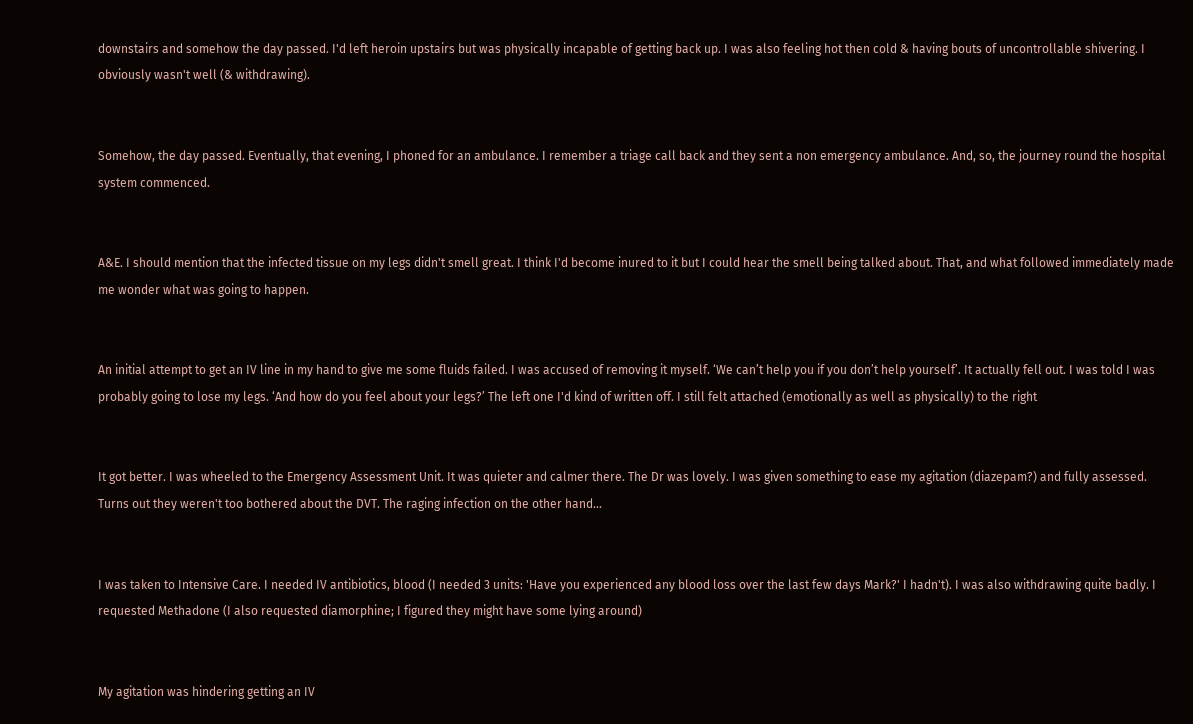downstairs and somehow the day passed. I'd left heroin upstairs but was physically incapable of getting back up. I was also feeling hot then cold & having bouts of uncontrollable shivering. I obviously wasn't well (& withdrawing).


Somehow, the day passed. Eventually, that evening, I phoned for an ambulance. I remember a triage call back and they sent a non emergency ambulance. And, so, the journey round the hospital system commenced.


A&E. I should mention that the infected tissue on my legs didn't smell great. I think I'd become inured to it but I could hear the smell being talked about. That, and what followed immediately made me wonder what was going to happen.


An initial attempt to get an IV line in my hand to give me some fluids failed. I was accused of removing it myself. ‘We can’t help you if you don’t help yourself’. It actually fell out. I was told I was probably going to lose my legs. ‘And how do you feel about your legs?’ The left one I'd kind of written off. I still felt attached (emotionally as well as physically) to the right


It got better. I was wheeled to the Emergency Assessment Unit. It was quieter and calmer there. The Dr was lovely. I was given something to ease my agitation (diazepam?) and fully assessed. Turns out they weren't too bothered about the DVT. The raging infection on the other hand...


I was taken to Intensive Care. I needed IV antibiotics, blood (I needed 3 units: 'Have you experienced any blood loss over the last few days Mark?' I hadn't). I was also withdrawing quite badly. I requested Methadone (I also requested diamorphine; I figured they might have some lying around)


My agitation was hindering getting an IV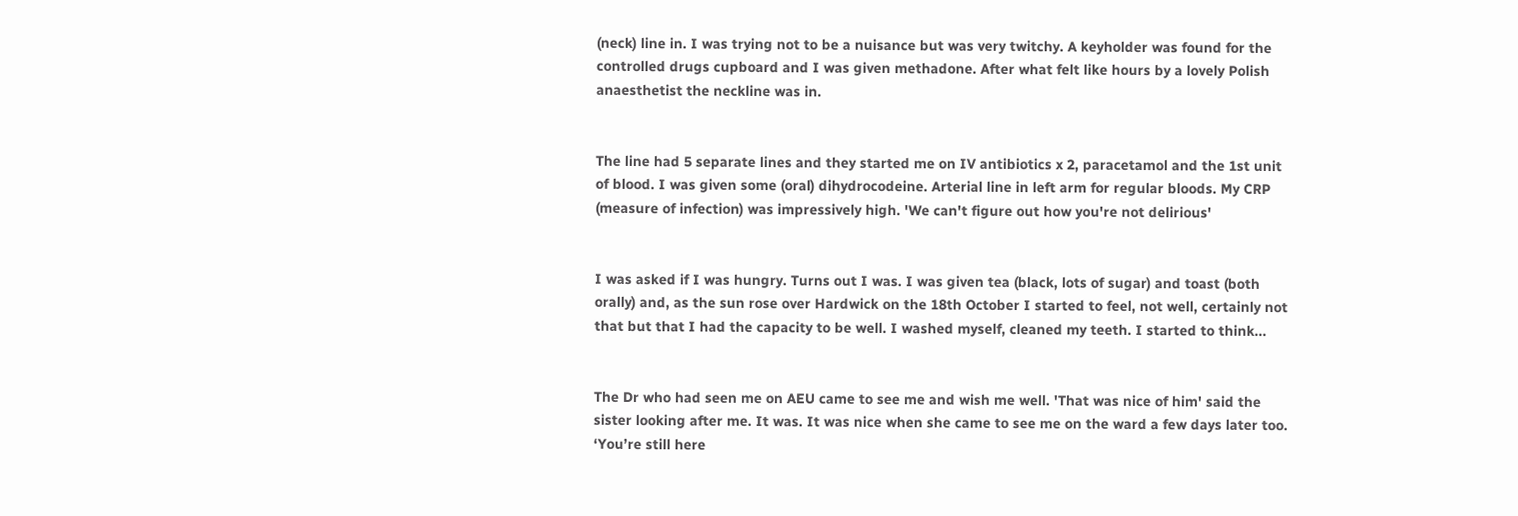(neck) line in. I was trying not to be a nuisance but was very twitchy. A keyholder was found for the controlled drugs cupboard and I was given methadone. After what felt like hours by a lovely Polish anaesthetist the neckline was in.


The line had 5 separate lines and they started me on IV antibiotics x 2, paracetamol and the 1st unit of blood. I was given some (oral) dihydrocodeine. Arterial line in left arm for regular bloods. My CRP (measure of infection) was impressively high. 'We can't figure out how you're not delirious'


I was asked if I was hungry. Turns out I was. I was given tea (black, lots of sugar) and toast (both orally) and, as the sun rose over Hardwick on the 18th October I started to feel, not well, certainly not that but that I had the capacity to be well. I washed myself, cleaned my teeth. I started to think...


The Dr who had seen me on AEU came to see me and wish me well. 'That was nice of him' said the sister looking after me. It was. It was nice when she came to see me on the ward a few days later too. ‘You’re still here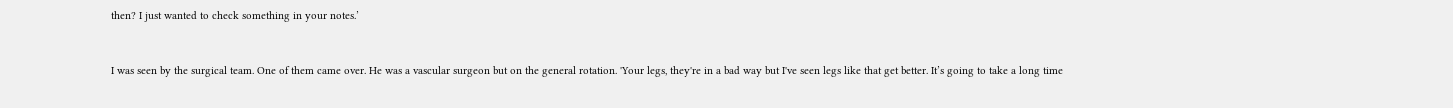then? I just wanted to check something in your notes.’


I was seen by the surgical team. One of them came over. He was a vascular surgeon but on the general rotation. 'Your legs, they're in a bad way but I've seen legs like that get better. It’s going to take a long time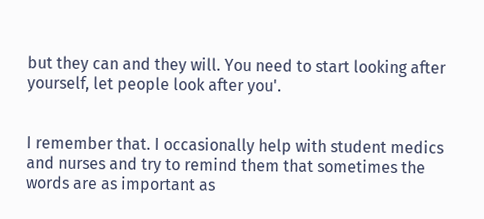but they can and they will. You need to start looking after yourself, let people look after you'.


I remember that. I occasionally help with student medics and nurses and try to remind them that sometimes the words are as important as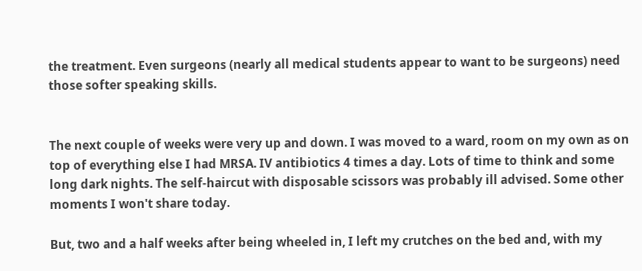the treatment. Even surgeons (nearly all medical students appear to want to be surgeons) need those softer speaking skills.


The next couple of weeks were very up and down. I was moved to a ward, room on my own as on top of everything else I had MRSA. IV antibiotics 4 times a day. Lots of time to think and some long dark nights. The self-haircut with disposable scissors was probably ill advised. Some other moments I won't share today.

But, two and a half weeks after being wheeled in, I left my crutches on the bed and, with my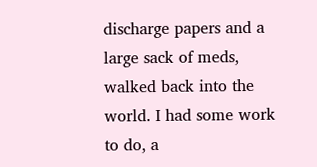discharge papers and a large sack of meds, walked back into the world. I had some work to do, a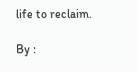life to reclaim.

By :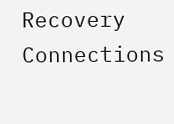Recovery Connections